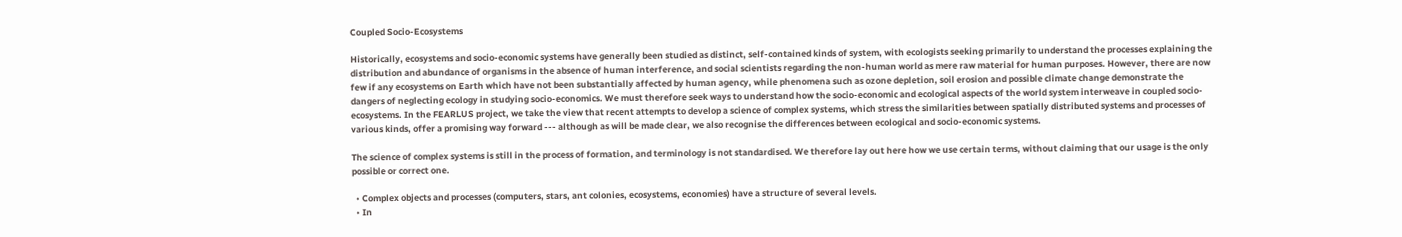Coupled Socio-Ecosystems

Historically, ecosystems and socio-economic systems have generally been studied as distinct, self-contained kinds of system, with ecologists seeking primarily to understand the processes explaining the distribution and abundance of organisms in the absence of human interference, and social scientists regarding the non-human world as mere raw material for human purposes. However, there are now few if any ecosystems on Earth which have not been substantially affected by human agency, while phenomena such as ozone depletion, soil erosion and possible climate change demonstrate the dangers of neglecting ecology in studying socio-economics. We must therefore seek ways to understand how the socio-economic and ecological aspects of the world system interweave in coupled socio-ecosystems. In the FEARLUS project, we take the view that recent attempts to develop a science of complex systems, which stress the similarities between spatially distributed systems and processes of various kinds, offer a promising way forward --- although as will be made clear, we also recognise the differences between ecological and socio-economic systems.

The science of complex systems is still in the process of formation, and terminology is not standardised. We therefore lay out here how we use certain terms, without claiming that our usage is the only possible or correct one.

  • Complex objects and processes (computers, stars, ant colonies, ecosystems, economies) have a structure of several levels.
  • In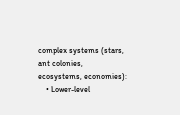complex systems (stars, ant colonies, ecosystems, economies):
    • Lower-level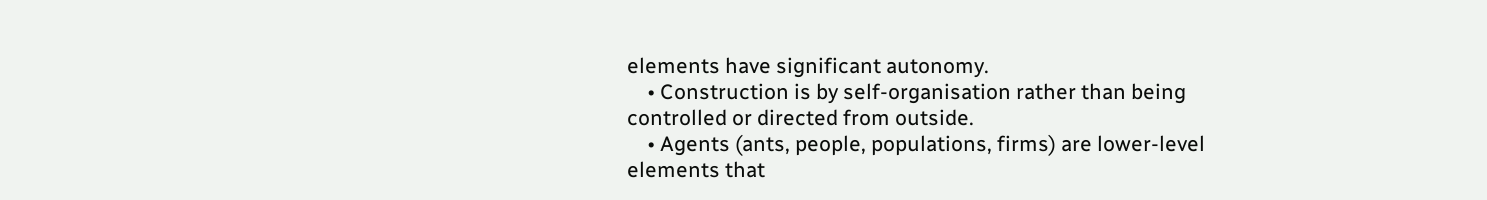elements have significant autonomy.
    • Construction is by self-organisation rather than being controlled or directed from outside.
    • Agents (ants, people, populations, firms) are lower-level elements that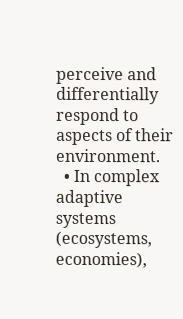perceive and differentially respond to aspects of their environment.
  • In complex adaptive systems (ecosystems, economies),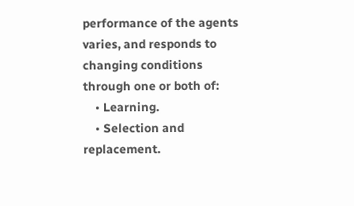performance of the agents varies, and responds to changing conditions through one or both of:
    • Learning.
    • Selection and replacement.